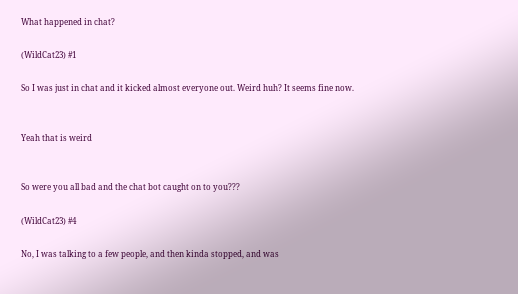What happened in chat?

(WildCat23) #1

So I was just in chat and it kicked almost everyone out. Weird huh? It seems fine now.


Yeah that is weird


So were you all bad and the chat bot caught on to you???

(WildCat23) #4

No, I was talking to a few people, and then kinda stopped, and was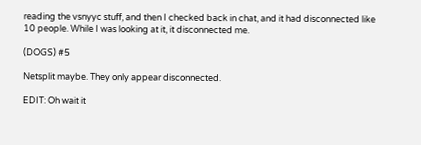reading the vsnyyc stuff, and then I checked back in chat, and it had disconnected like 10 people. While I was looking at it, it disconnected me.

(DOGS) #5

Netsplit maybe. They only appear disconnected.

EDIT: Oh wait it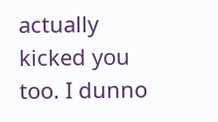actually kicked you too. I dunno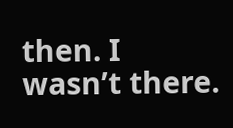then. I wasn’t there.